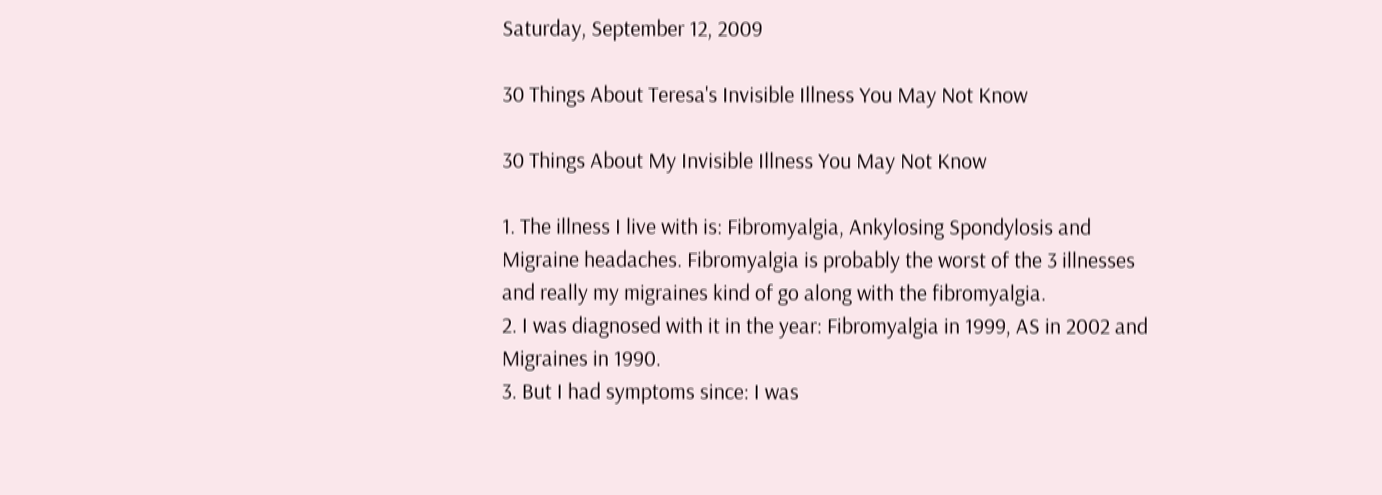Saturday, September 12, 2009

30 Things About Teresa's Invisible Illness You May Not Know

30 Things About My Invisible Illness You May Not Know

1. The illness I live with is: Fibromyalgia, Ankylosing Spondylosis and Migraine headaches. Fibromyalgia is probably the worst of the 3 illnesses and really my migraines kind of go along with the fibromyalgia.
2. I was diagnosed with it in the year: Fibromyalgia in 1999, AS in 2002 and Migraines in 1990.
3. But I had symptoms since: I was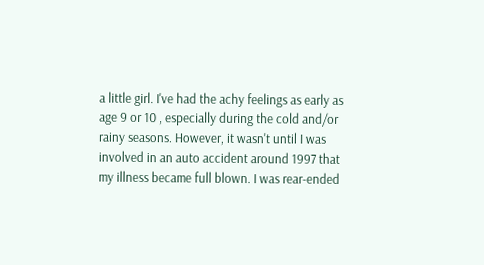a little girl. I've had the achy feelings as early as age 9 or 10 , especially during the cold and/or rainy seasons. However, it wasn't until I was involved in an auto accident around 1997 that my illness became full blown. I was rear-ended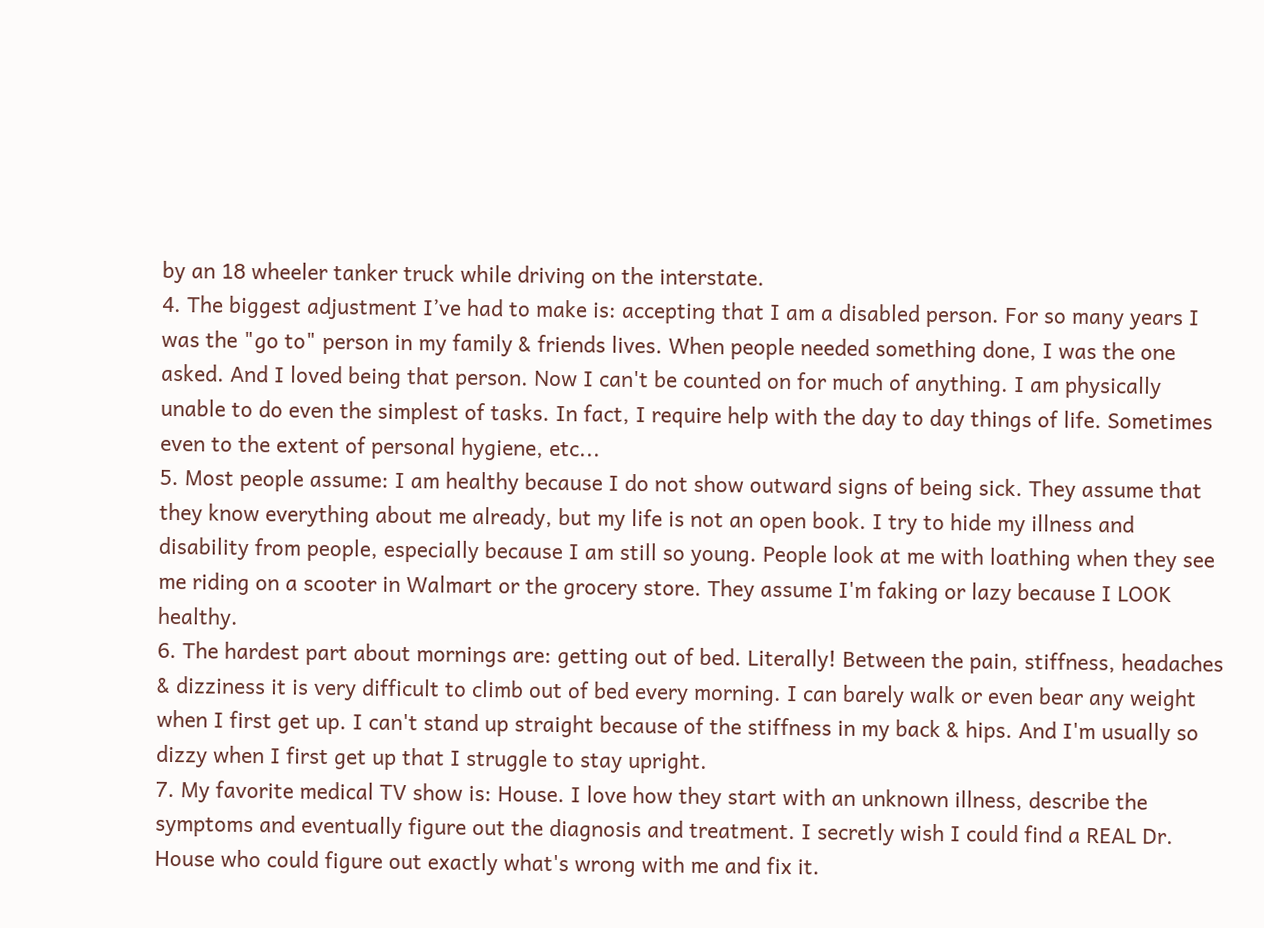by an 18 wheeler tanker truck while driving on the interstate.
4. The biggest adjustment I’ve had to make is: accepting that I am a disabled person. For so many years I was the "go to" person in my family & friends lives. When people needed something done, I was the one asked. And I loved being that person. Now I can't be counted on for much of anything. I am physically unable to do even the simplest of tasks. In fact, I require help with the day to day things of life. Sometimes even to the extent of personal hygiene, etc...
5. Most people assume: I am healthy because I do not show outward signs of being sick. They assume that they know everything about me already, but my life is not an open book. I try to hide my illness and disability from people, especially because I am still so young. People look at me with loathing when they see me riding on a scooter in Walmart or the grocery store. They assume I'm faking or lazy because I LOOK healthy.
6. The hardest part about mornings are: getting out of bed. Literally! Between the pain, stiffness, headaches & dizziness it is very difficult to climb out of bed every morning. I can barely walk or even bear any weight when I first get up. I can't stand up straight because of the stiffness in my back & hips. And I'm usually so dizzy when I first get up that I struggle to stay upright.
7. My favorite medical TV show is: House. I love how they start with an unknown illness, describe the symptoms and eventually figure out the diagnosis and treatment. I secretly wish I could find a REAL Dr. House who could figure out exactly what's wrong with me and fix it.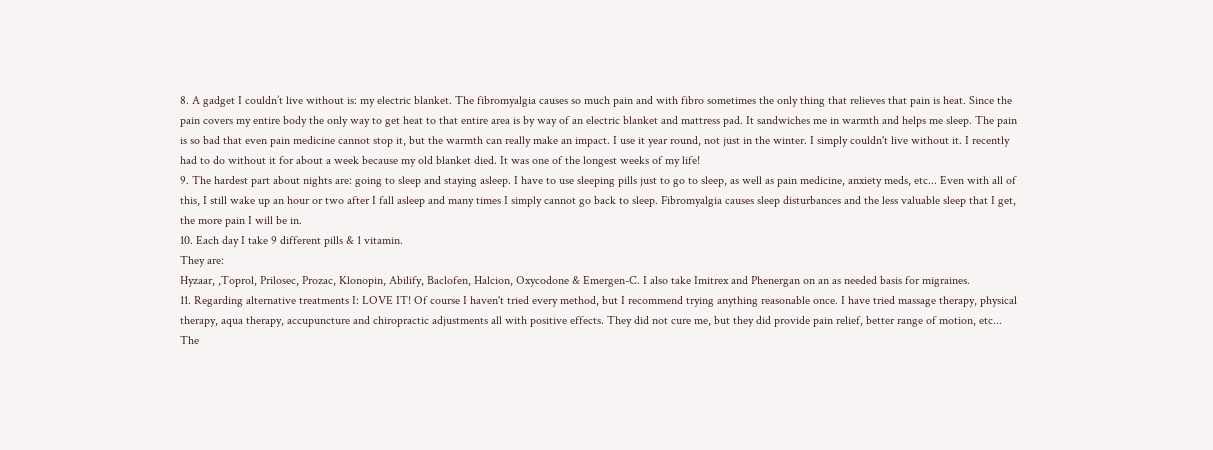8. A gadget I couldn’t live without is: my electric blanket. The fibromyalgia causes so much pain and with fibro sometimes the only thing that relieves that pain is heat. Since the pain covers my entire body the only way to get heat to that entire area is by way of an electric blanket and mattress pad. It sandwiches me in warmth and helps me sleep. The pain is so bad that even pain medicine cannot stop it, but the warmth can really make an impact. I use it year round, not just in the winter. I simply couldn't live without it. I recently had to do without it for about a week because my old blanket died. It was one of the longest weeks of my life!
9. The hardest part about nights are: going to sleep and staying asleep. I have to use sleeping pills just to go to sleep, as well as pain medicine, anxiety meds, etc... Even with all of this, I still wake up an hour or two after I fall asleep and many times I simply cannot go back to sleep. Fibromyalgia causes sleep disturbances and the less valuable sleep that I get, the more pain I will be in.
10. Each day I take 9 different pills & 1 vitamin.
They are:
Hyzaar, ,Toprol, Prilosec, Prozac, Klonopin, Abilify, Baclofen, Halcion, Oxycodone & Emergen-C. I also take Imitrex and Phenergan on an as needed basis for migraines.
11. Regarding alternative treatments I: LOVE IT! Of course I haven't tried every method, but I recommend trying anything reasonable once. I have tried massage therapy, physical therapy, aqua therapy, accupuncture and chiropractic adjustments all with positive effects. They did not cure me, but they did provide pain relief, better range of motion, etc... The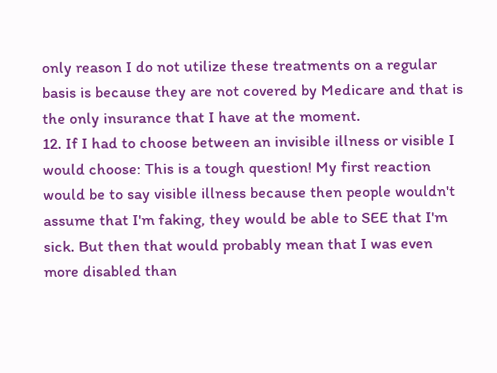only reason I do not utilize these treatments on a regular basis is because they are not covered by Medicare and that is the only insurance that I have at the moment.
12. If I had to choose between an invisible illness or visible I would choose: This is a tough question! My first reaction would be to say visible illness because then people wouldn't assume that I'm faking, they would be able to SEE that I'm sick. But then that would probably mean that I was even more disabled than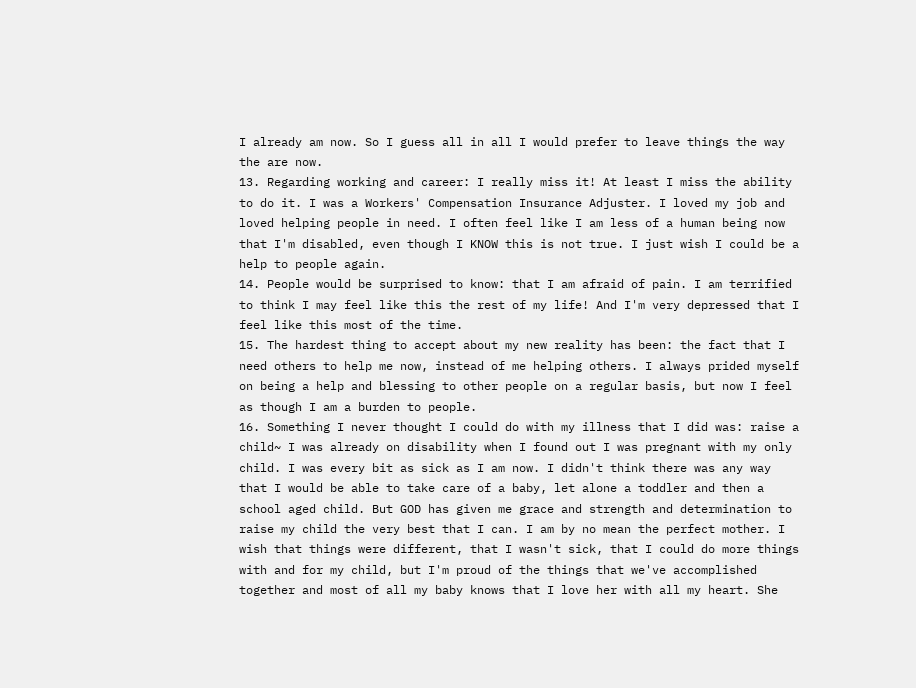I already am now. So I guess all in all I would prefer to leave things the way the are now.
13. Regarding working and career: I really miss it! At least I miss the ability to do it. I was a Workers' Compensation Insurance Adjuster. I loved my job and loved helping people in need. I often feel like I am less of a human being now that I'm disabled, even though I KNOW this is not true. I just wish I could be a help to people again.
14. People would be surprised to know: that I am afraid of pain. I am terrified to think I may feel like this the rest of my life! And I'm very depressed that I feel like this most of the time.
15. The hardest thing to accept about my new reality has been: the fact that I need others to help me now, instead of me helping others. I always prided myself on being a help and blessing to other people on a regular basis, but now I feel as though I am a burden to people.
16. Something I never thought I could do with my illness that I did was: raise a child~ I was already on disability when I found out I was pregnant with my only child. I was every bit as sick as I am now. I didn't think there was any way that I would be able to take care of a baby, let alone a toddler and then a school aged child. But GOD has given me grace and strength and determination to raise my child the very best that I can. I am by no mean the perfect mother. I wish that things were different, that I wasn't sick, that I could do more things with and for my child, but I'm proud of the things that we've accomplished together and most of all my baby knows that I love her with all my heart. She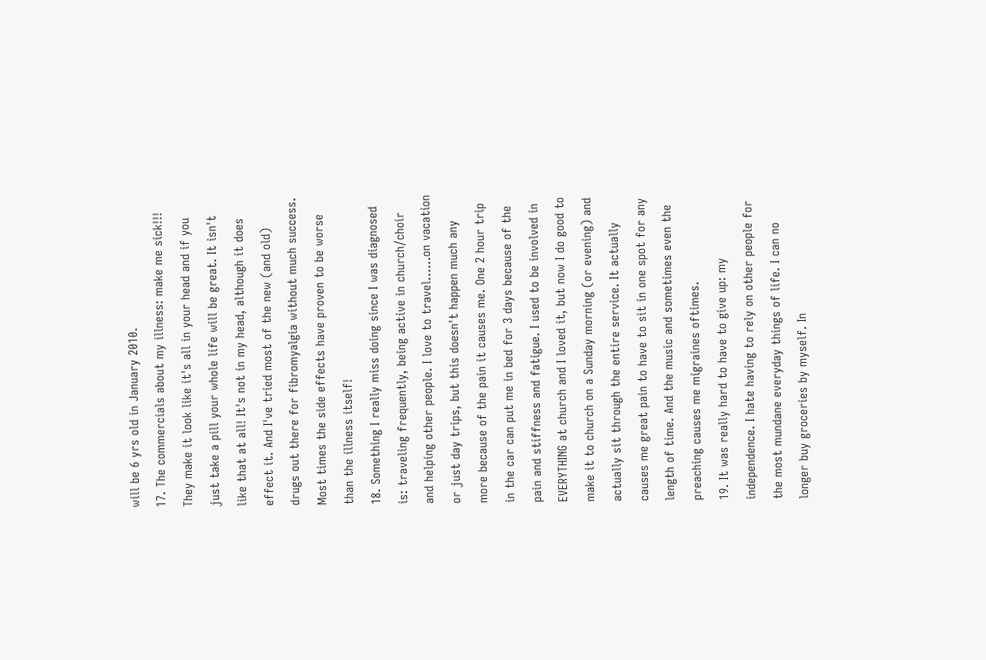will be 6 yrs old in January 2010.
17. The commercials about my illness: make me sick!!! They make it look like it's all in your head and if you just take a pill your whole life will be great. It isn't like that at all! It's not in my head, although it does effect it. And I've tried most of the new (and old) drugs out there for fibromyalgia without much success. Most times the side effects have proven to be worse than the illness itself!
18. Something I really miss doing since I was diagnosed is: traveling frequently, being active in church/choir and helping other people. I love to travel......on vacation or just day trips, but this doesn't happen much any more because of the pain it causes me. One 2 hour trip in the car can put me in bed for 3 days because of the pain and stiffness and fatigue. I used to be involved in EVERYTHING at church and I loved it, but now I do good to make it to church on a Sunday morning (or evening) and actually sit through the entire service. It actually causes me great pain to have to sit in one spot for any length of time. And the music and sometimes even the preaching causes me migraines oftimes.
19. It was really hard to have to give up: my independence. I hate having to rely on other people for the most mundane everyday things of life. I can no longer buy groceries by myself. In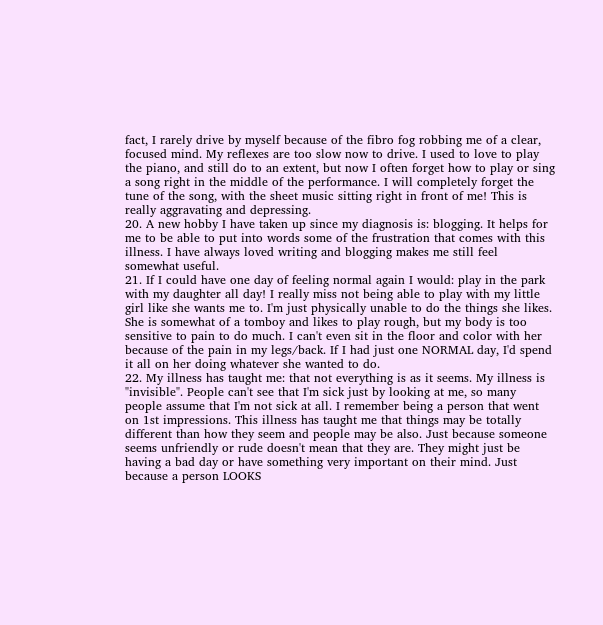fact, I rarely drive by myself because of the fibro fog robbing me of a clear, focused mind. My reflexes are too slow now to drive. I used to love to play the piano, and still do to an extent, but now I often forget how to play or sing a song right in the middle of the performance. I will completely forget the tune of the song, with the sheet music sitting right in front of me! This is really aggravating and depressing.
20. A new hobby I have taken up since my diagnosis is: blogging. It helps for me to be able to put into words some of the frustration that comes with this illness. I have always loved writing and blogging makes me still feel somewhat useful.
21. If I could have one day of feeling normal again I would: play in the park with my daughter all day! I really miss not being able to play with my little girl like she wants me to. I'm just physically unable to do the things she likes. She is somewhat of a tomboy and likes to play rough, but my body is too sensitive to pain to do much. I can't even sit in the floor and color with her because of the pain in my legs/back. If I had just one NORMAL day, I'd spend it all on her doing whatever she wanted to do.
22. My illness has taught me: that not everything is as it seems. My illness is "invisible". People can't see that I'm sick just by looking at me, so many people assume that I'm not sick at all. I remember being a person that went on 1st impressions. This illness has taught me that things may be totally different than how they seem and people may be also. Just because someone seems unfriendly or rude doesn't mean that they are. They might just be having a bad day or have something very important on their mind. Just because a person LOOKS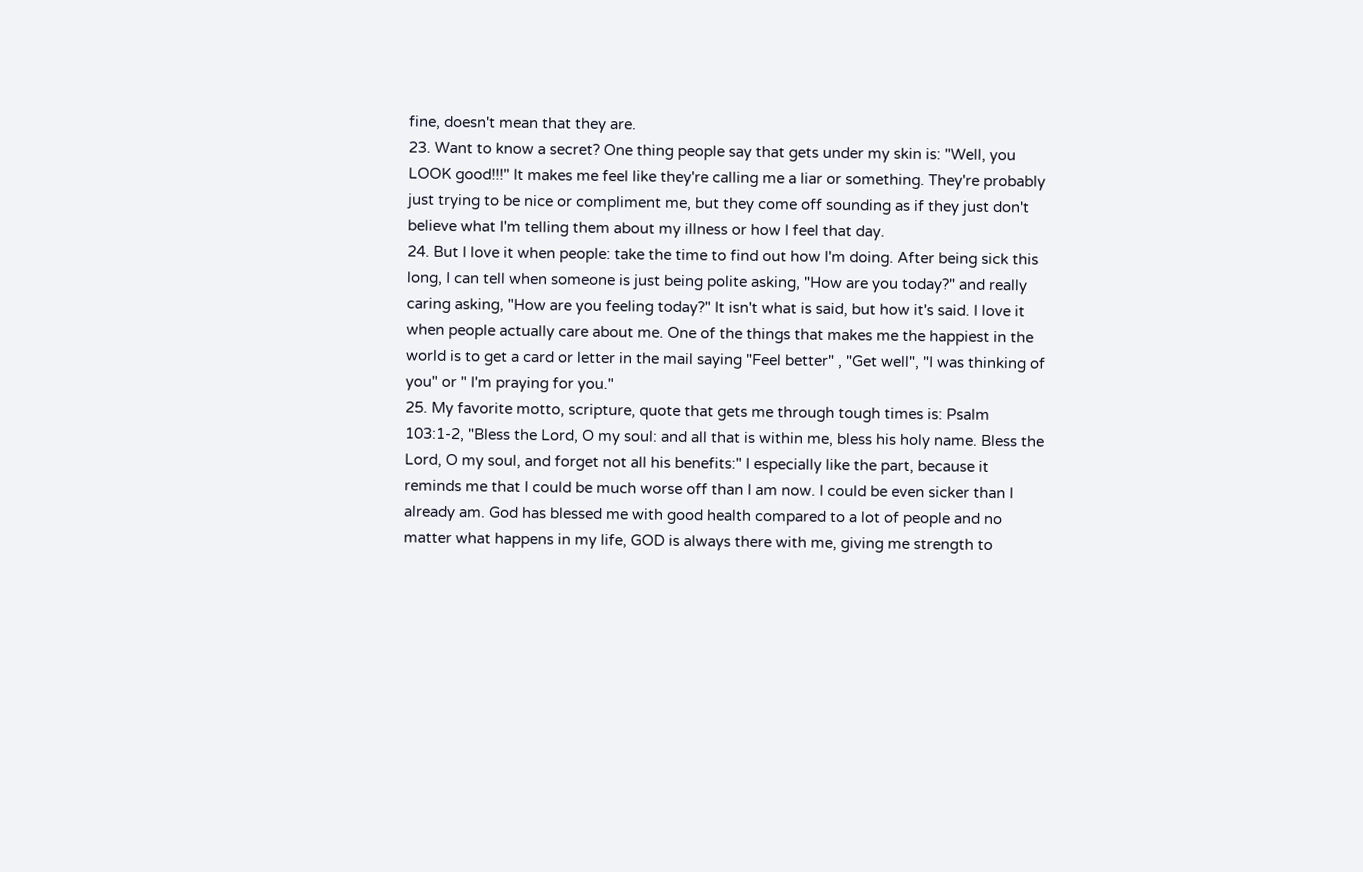fine, doesn't mean that they are.
23. Want to know a secret? One thing people say that gets under my skin is: "Well, you LOOK good!!!" It makes me feel like they're calling me a liar or something. They're probably just trying to be nice or compliment me, but they come off sounding as if they just don't believe what I'm telling them about my illness or how I feel that day.
24. But I love it when people: take the time to find out how I'm doing. After being sick this long, I can tell when someone is just being polite asking, "How are you today?" and really caring asking, "How are you feeling today?" It isn't what is said, but how it's said. I love it when people actually care about me. One of the things that makes me the happiest in the world is to get a card or letter in the mail saying "Feel better" , "Get well", "I was thinking of you" or " I'm praying for you."
25. My favorite motto, scripture, quote that gets me through tough times is: Psalm 103:1-2, "Bless the Lord, O my soul: and all that is within me, bless his holy name. Bless the Lord, O my soul, and forget not all his benefits:" I especially like the part, because it reminds me that I could be much worse off than I am now. I could be even sicker than I already am. God has blessed me with good health compared to a lot of people and no matter what happens in my life, GOD is always there with me, giving me strength to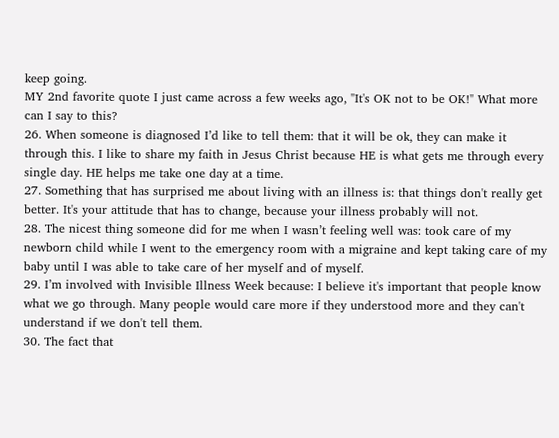keep going.
MY 2nd favorite quote I just came across a few weeks ago, "It's OK not to be OK!" What more can I say to this?
26. When someone is diagnosed I’d like to tell them: that it will be ok, they can make it through this. I like to share my faith in Jesus Christ because HE is what gets me through every single day. HE helps me take one day at a time.
27. Something that has surprised me about living with an illness is: that things don't really get better. It's your attitude that has to change, because your illness probably will not.
28. The nicest thing someone did for me when I wasn’t feeling well was: took care of my newborn child while I went to the emergency room with a migraine and kept taking care of my baby until I was able to take care of her myself and of myself.
29. I’m involved with Invisible Illness Week because: I believe it's important that people know what we go through. Many people would care more if they understood more and they can't understand if we don't tell them.
30. The fact that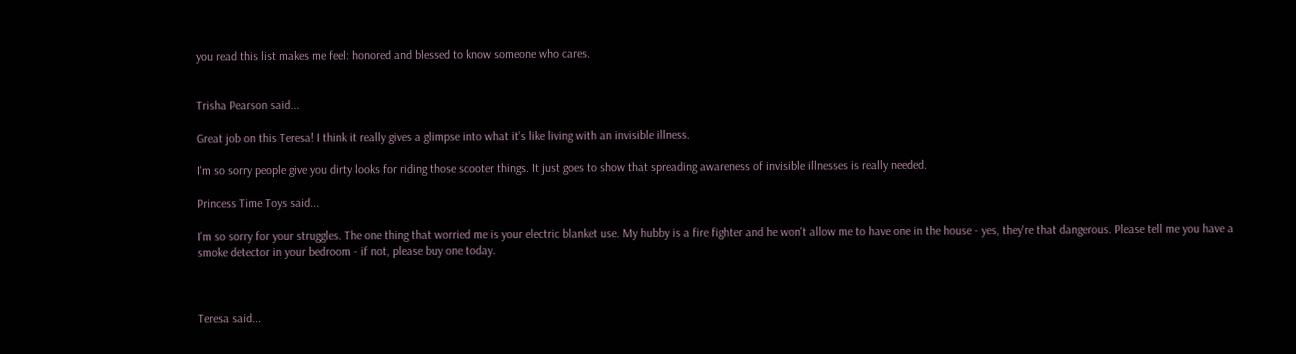you read this list makes me feel: honored and blessed to know someone who cares.


Trisha Pearson said...

Great job on this Teresa! I think it really gives a glimpse into what it's like living with an invisible illness.

I'm so sorry people give you dirty looks for riding those scooter things. It just goes to show that spreading awareness of invisible illnesses is really needed.

Princess Time Toys said...

I'm so sorry for your struggles. The one thing that worried me is your electric blanket use. My hubby is a fire fighter and he won't allow me to have one in the house - yes, they're that dangerous. Please tell me you have a smoke detector in your bedroom - if not, please buy one today.



Teresa said...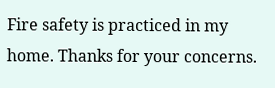Fire safety is practiced in my home. Thanks for your concerns.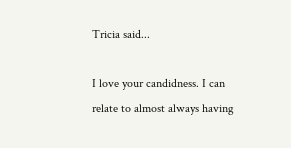Tricia said...

I love your candidness. I can relate to almost always having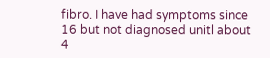fibro. I have had symptoms since 16 but not diagnosed unitl about 4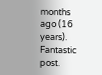months ago (16 years). Fantastic post.